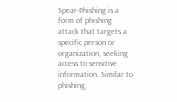Spear-Phishing is a form of phishing attack that targets a specific person or organization, seeking access to sensitive information. Similar to phishing,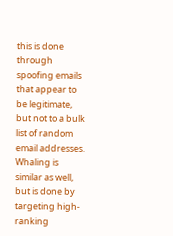this is done through spoofing emails that appear to be legitimate, but not to a bulk list of random email addresses. Whaling is similar as well, but is done by targeting high-ranking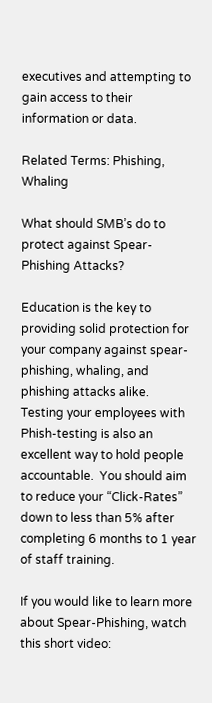executives and attempting to gain access to their information or data.

Related Terms: Phishing, Whaling

What should SMB’s do to protect against Spear-Phishing Attacks?

Education is the key to providing solid protection for your company against spear-phishing, whaling, and phishing attacks alike.  Testing your employees with Phish-testing is also an excellent way to hold people accountable.  You should aim to reduce your “Click-Rates” down to less than 5% after completing 6 months to 1 year of staff training.

If you would like to learn more about Spear-Phishing, watch this short video: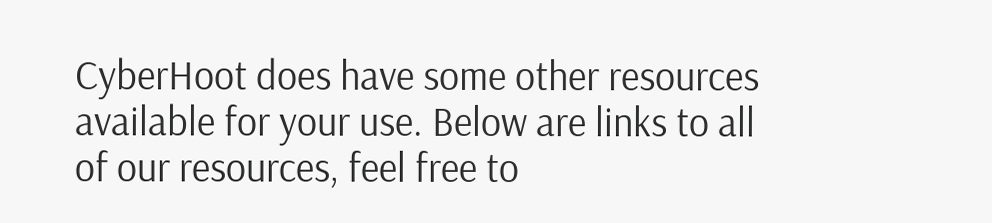CyberHoot does have some other resources available for your use. Below are links to all of our resources, feel free to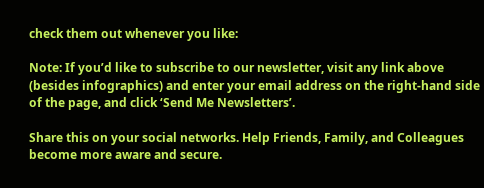check them out whenever you like:

Note: If you’d like to subscribe to our newsletter, visit any link above (besides infographics) and enter your email address on the right-hand side of the page, and click ‘Send Me Newsletters’.

Share this on your social networks. Help Friends, Family, and Colleagues become more aware and secure.